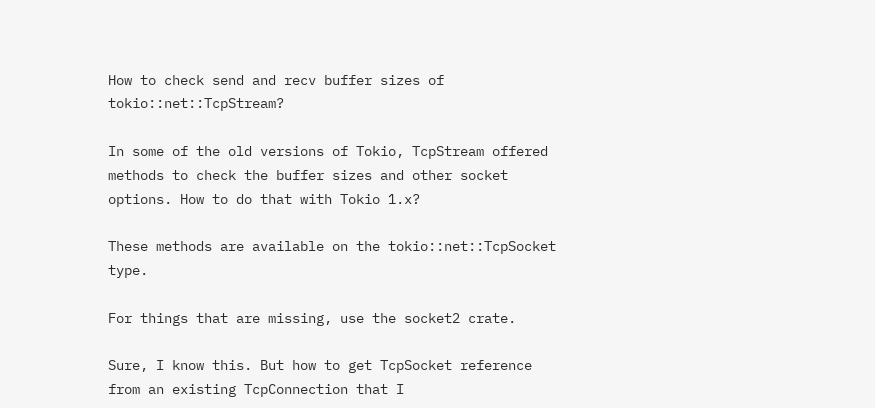How to check send and recv buffer sizes of tokio::net::TcpStream?

In some of the old versions of Tokio, TcpStream offered methods to check the buffer sizes and other socket options. How to do that with Tokio 1.x?

These methods are available on the tokio::net::TcpSocket type.

For things that are missing, use the socket2 crate.

Sure, I know this. But how to get TcpSocket reference from an existing TcpConnection that I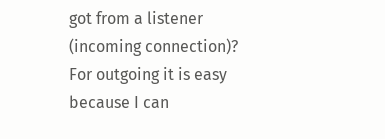got from a listener (incoming connection)? For outgoing it is easy because I can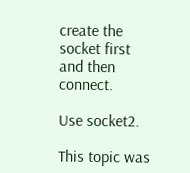create the socket first and then connect.

Use socket2.

This topic was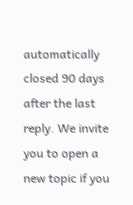automatically closed 90 days after the last reply. We invite you to open a new topic if you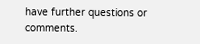have further questions or comments.